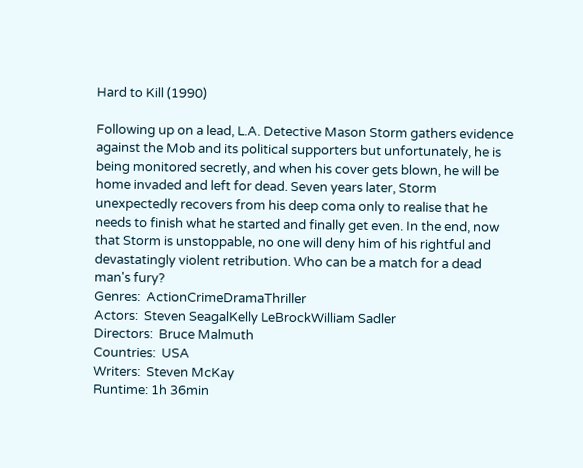Hard to Kill (1990)

Following up on a lead, L.A. Detective Mason Storm gathers evidence against the Mob and its political supporters but unfortunately, he is being monitored secretly, and when his cover gets blown, he will be home invaded and left for dead. Seven years later, Storm unexpectedly recovers from his deep coma only to realise that he needs to finish what he started and finally get even. In the end, now that Storm is unstoppable, no one will deny him of his rightful and devastatingly violent retribution. Who can be a match for a dead man's fury?
Genres:  ActionCrimeDramaThriller
Actors:  Steven SeagalKelly LeBrockWilliam Sadler
Directors:  Bruce Malmuth
Countries:  USA
Writers:  Steven McKay
Runtime: 1h 36min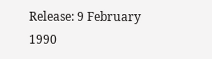Release: 9 February 1990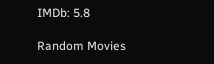IMDb: 5.8

Random Movies